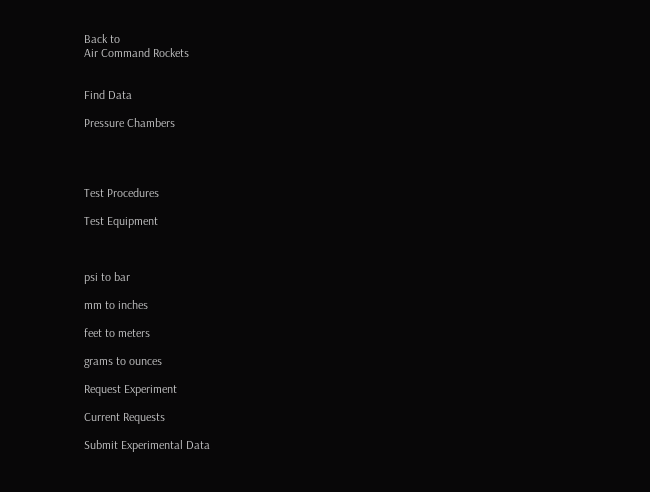Back to
Air Command Rockets


Find Data

Pressure Chambers




Test Procedures

Test Equipment



psi to bar

mm to inches

feet to meters

grams to ounces

Request Experiment

Current Requests

Submit Experimental Data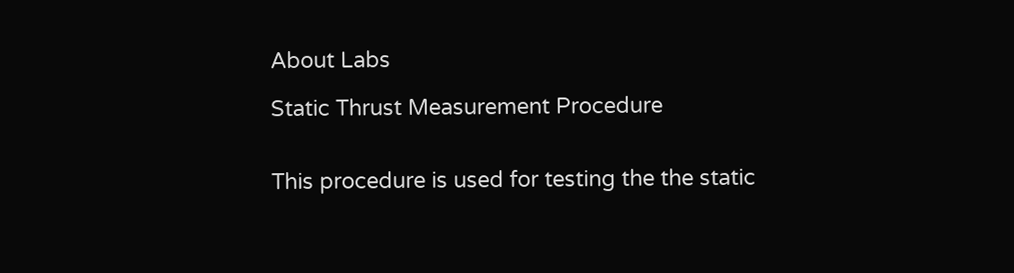About Labs

Static Thrust Measurement Procedure


This procedure is used for testing the the static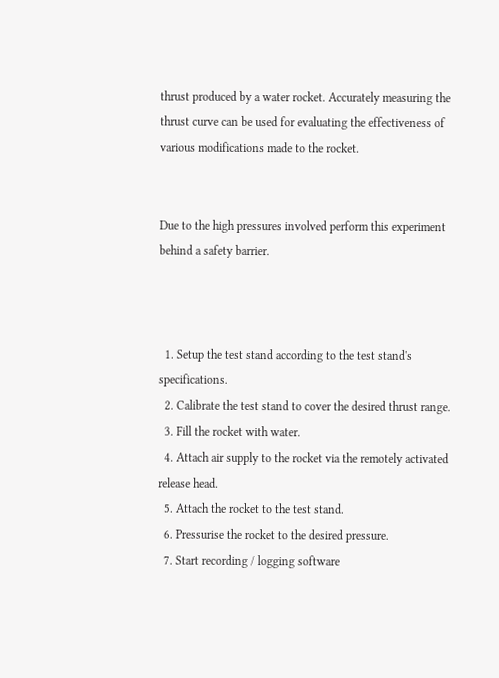thrust produced by a water rocket. Accurately measuring the thrust curve can be used for evaluating the effectiveness of various modifications made to the rocket.


Due to the high pressures involved perform this experiment behind a safety barrier.



  1. Setup the test stand according to the test stand's specifications.
  2. Calibrate the test stand to cover the desired thrust range.
  3. Fill the rocket with water.
  4. Attach air supply to the rocket via the remotely activated release head.
  5. Attach the rocket to the test stand.
  6. Pressurise the rocket to the desired pressure.
  7. Start recording / logging software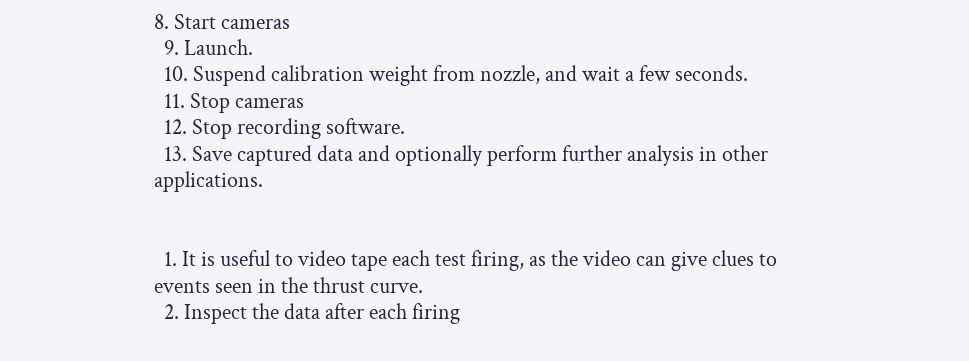8. Start cameras
  9. Launch.
  10. Suspend calibration weight from nozzle, and wait a few seconds.
  11. Stop cameras
  12. Stop recording software.
  13. Save captured data and optionally perform further analysis in other applications.


  1. It is useful to video tape each test firing, as the video can give clues to events seen in the thrust curve.
  2. Inspect the data after each firing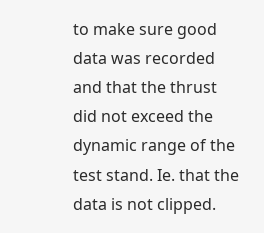to make sure good data was recorded and that the thrust did not exceed the dynamic range of the test stand. Ie. that the data is not clipped.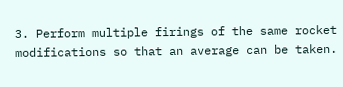3. Perform multiple firings of the same rocket modifications so that an average can be taken.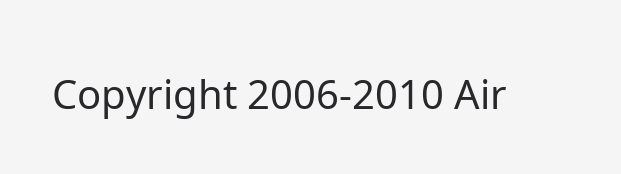Copyright 2006-2010 Air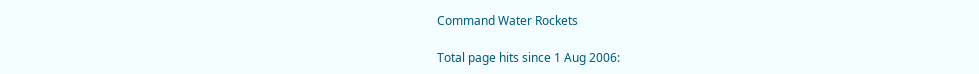Command Water Rockets

Total page hits since 1 Aug 2006: